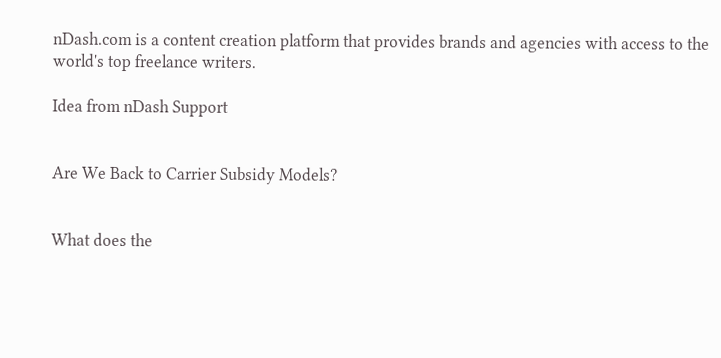nDash.com is a content creation platform that provides brands and agencies with access to the world's top freelance writers.

Idea from nDash Support


Are We Back to Carrier Subsidy Models?


What does the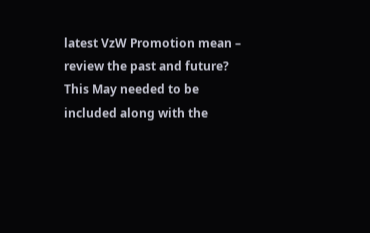latest VzW Promotion mean – review the past and future? This May needed to be included along with the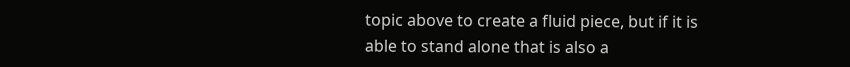topic above to create a fluid piece, but if it is able to stand alone that is also a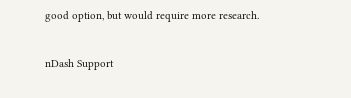good option, but would require more research.


nDash Support